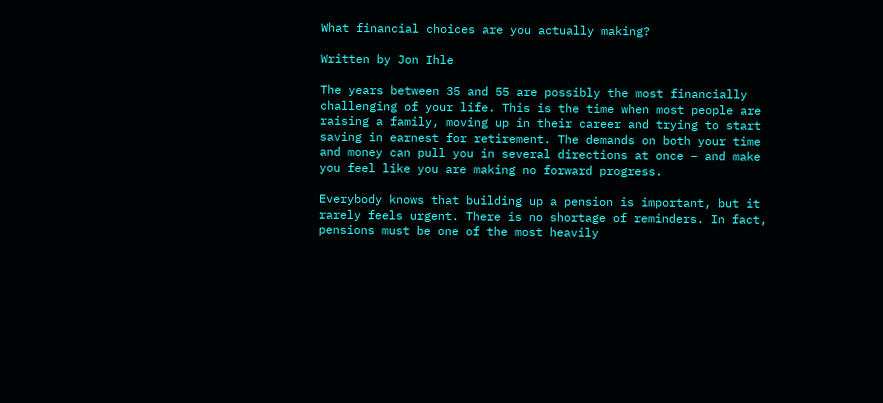What financial choices are you actually making?

Written by Jon Ihle

The years between 35 and 55 are possibly the most financially challenging of your life. This is the time when most people are raising a family, moving up in their career and trying to start saving in earnest for retirement. The demands on both your time and money can pull you in several directions at once – and make you feel like you are making no forward progress.

Everybody knows that building up a pension is important, but it rarely feels urgent. There is no shortage of reminders. In fact, pensions must be one of the most heavily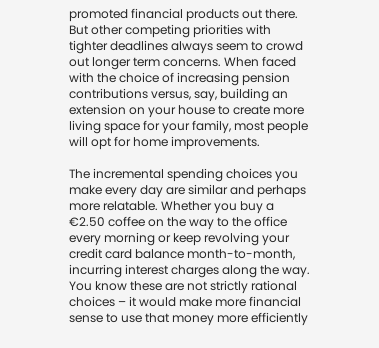promoted financial products out there. But other competing priorities with tighter deadlines always seem to crowd out longer term concerns. When faced with the choice of increasing pension contributions versus, say, building an extension on your house to create more living space for your family, most people will opt for home improvements.

The incremental spending choices you make every day are similar and perhaps more relatable. Whether you buy a €2.50 coffee on the way to the office every morning or keep revolving your credit card balance month-to-month, incurring interest charges along the way. You know these are not strictly rational choices – it would make more financial sense to use that money more efficiently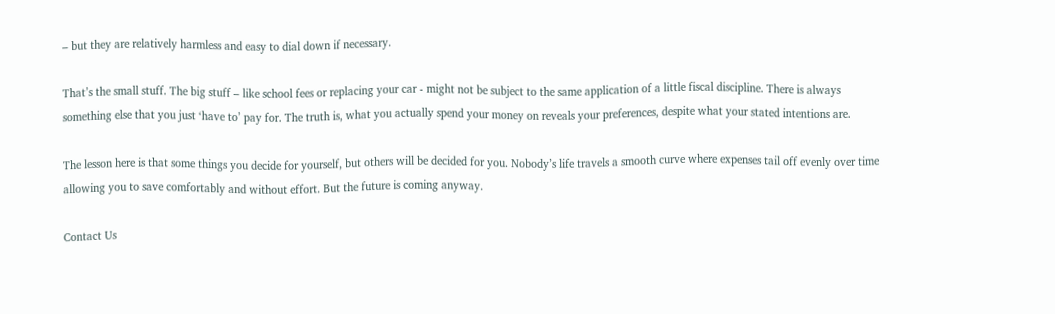– but they are relatively harmless and easy to dial down if necessary.

That’s the small stuff. The big stuff – like school fees or replacing your car - might not be subject to the same application of a little fiscal discipline. There is always something else that you just ‘have to’ pay for. The truth is, what you actually spend your money on reveals your preferences, despite what your stated intentions are.

The lesson here is that some things you decide for yourself, but others will be decided for you. Nobody’s life travels a smooth curve where expenses tail off evenly over time allowing you to save comfortably and without effort. But the future is coming anyway.

Contact Us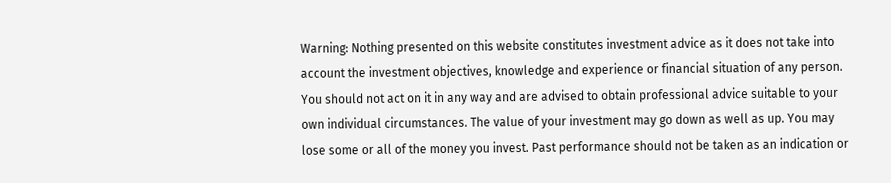Warning: Nothing presented on this website constitutes investment advice as it does not take into account the investment objectives, knowledge and experience or financial situation of any person. You should not act on it in any way and are advised to obtain professional advice suitable to your own individual circumstances. The value of your investment may go down as well as up. You may lose some or all of the money you invest. Past performance should not be taken as an indication or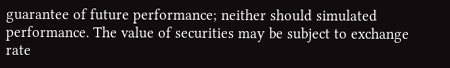guarantee of future performance; neither should simulated performance. The value of securities may be subject to exchange rate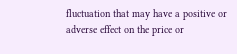fluctuation that may have a positive or adverse effect on the price or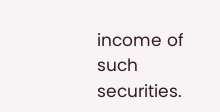income of such securities.